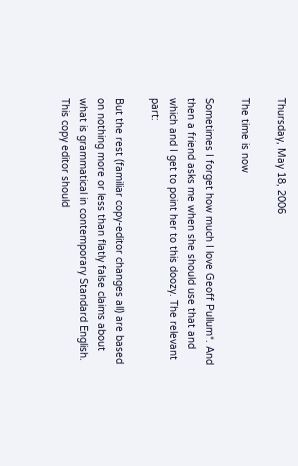Thursday, May 18, 2006

The time is now

Sometimes I forget how much I love Geoff Pullum*. And then a friend asks me when she should use that and which and I get to point her to this doozy. The relevant part:

But the rest (familiar copy-editor changes all) are based on nothing more or less than flatly false claims about what is grammatical in contemporary Standard English. This copy editor should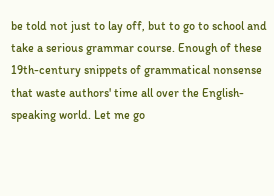be told not just to lay off, but to go to school and take a serious grammar course. Enough of these
19th-century snippets of grammatical nonsense that waste authors' time all over the English-speaking world. Let me go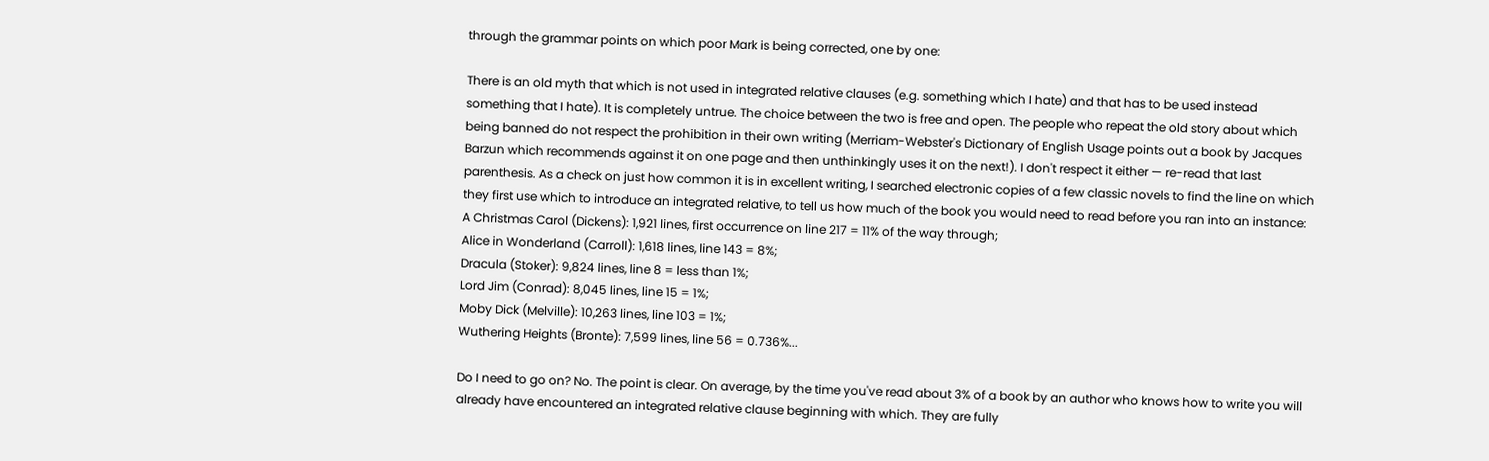through the grammar points on which poor Mark is being corrected, one by one:

There is an old myth that which is not used in integrated relative clauses (e.g. something which I hate) and that has to be used instead something that I hate). It is completely untrue. The choice between the two is free and open. The people who repeat the old story about which being banned do not respect the prohibition in their own writing (Merriam-Webster's Dictionary of English Usage points out a book by Jacques Barzun which recommends against it on one page and then unthinkingly uses it on the next!). I don't respect it either — re-read that last parenthesis. As a check on just how common it is in excellent writing, I searched electronic copies of a few classic novels to find the line on which they first use which to introduce an integrated relative, to tell us how much of the book you would need to read before you ran into an instance:
A Christmas Carol (Dickens): 1,921 lines, first occurrence on line 217 = 11% of the way through;
Alice in Wonderland (Carroll): 1,618 lines, line 143 = 8%;
Dracula (Stoker): 9,824 lines, line 8 = less than 1%;
Lord Jim (Conrad): 8,045 lines, line 15 = 1%;
Moby Dick (Melville): 10,263 lines, line 103 = 1%;
Wuthering Heights (Bronte): 7,599 lines, line 56 = 0.736%...

Do I need to go on? No. The point is clear. On average, by the time you've read about 3% of a book by an author who knows how to write you will already have encountered an integrated relative clause beginning with which. They are fully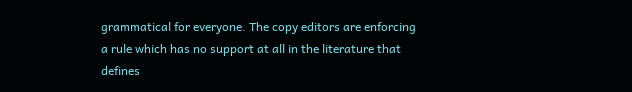grammatical for everyone. The copy editors are enforcing a rule which has no support at all in the literature that defines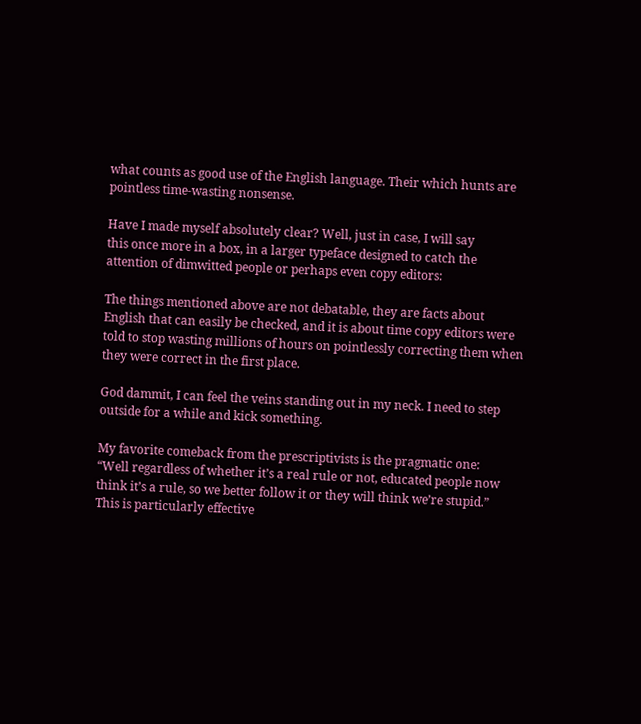what counts as good use of the English language. Their which hunts are pointless time-wasting nonsense.

Have I made myself absolutely clear? Well, just in case, I will say
this once more in a box, in a larger typeface designed to catch the attention of dimwitted people or perhaps even copy editors:

The things mentioned above are not debatable, they are facts about English that can easily be checked, and it is about time copy editors were told to stop wasting millions of hours on pointlessly correcting them when they were correct in the first place.

God dammit, I can feel the veins standing out in my neck. I need to step outside for a while and kick something.

My favorite comeback from the prescriptivists is the pragmatic one:
“Well regardless of whether it’s a real rule or not, educated people now think it’s a rule, so we better follow it or they will think we’re stupid.”
This is particularly effective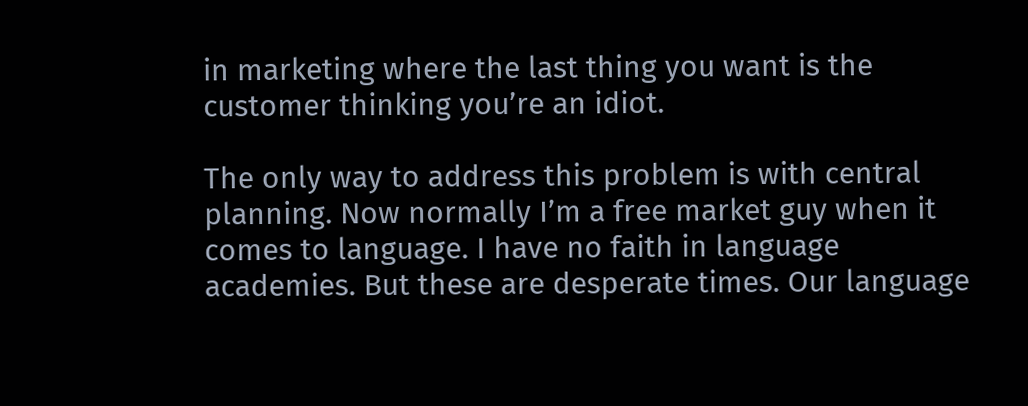in marketing where the last thing you want is the customer thinking you’re an idiot.

The only way to address this problem is with central planning. Now normally I’m a free market guy when it comes to language. I have no faith in language academies. But these are desperate times. Our language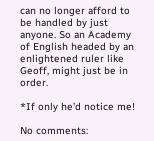can no longer afford to be handled by just anyone. So an Academy of English headed by an enlightened ruler like Geoff, might just be in order.

*If only he’d notice me!

No comments: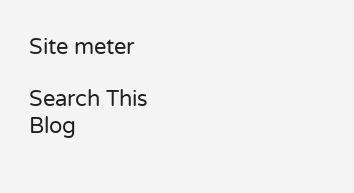Site meter

Search This Blog